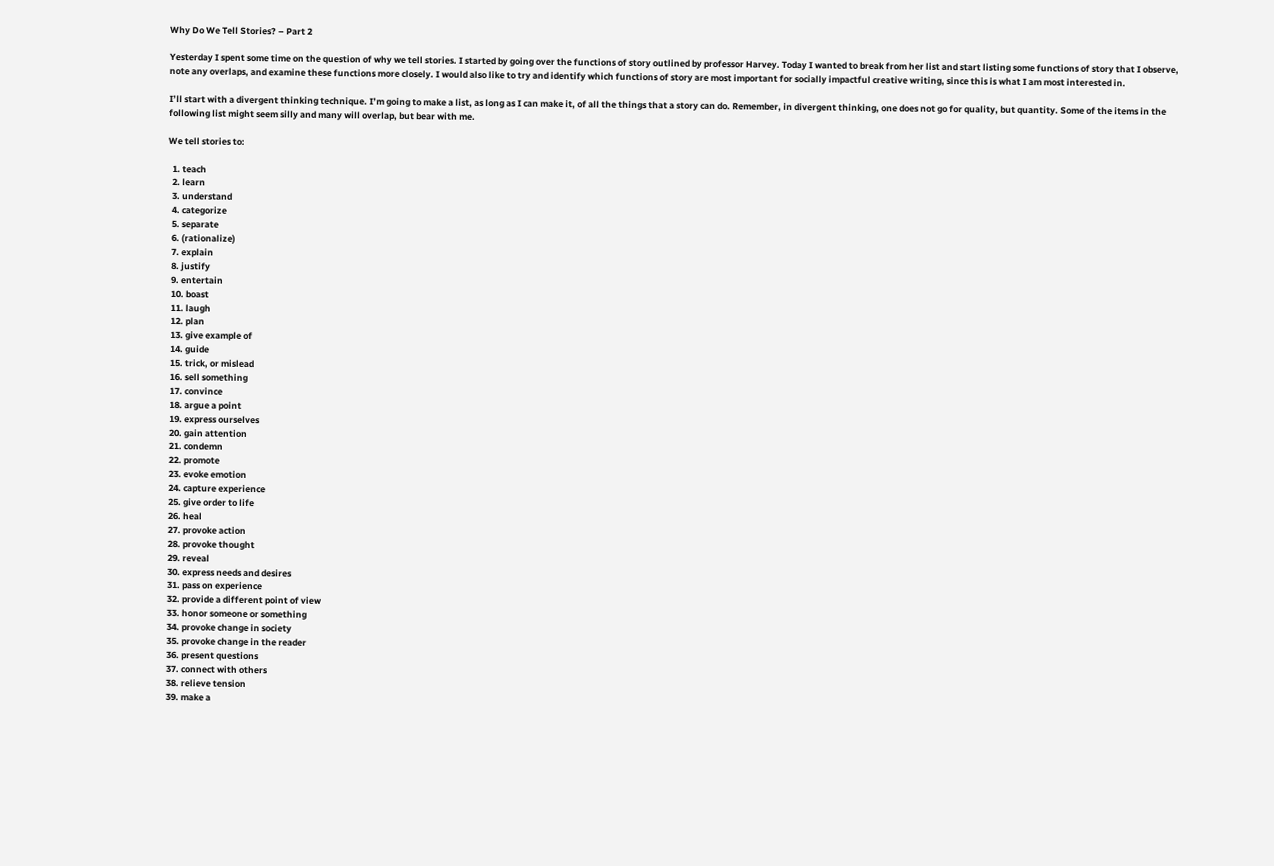Why Do We Tell Stories? – Part 2

Yesterday I spent some time on the question of why we tell stories. I started by going over the functions of story outlined by professor Harvey. Today I wanted to break from her list and start listing some functions of story that I observe, note any overlaps, and examine these functions more closely. I would also like to try and identify which functions of story are most important for socially impactful creative writing, since this is what I am most interested in.

I’ll start with a divergent thinking technique. I’m going to make a list, as long as I can make it, of all the things that a story can do. Remember, in divergent thinking, one does not go for quality, but quantity. Some of the items in the following list might seem silly and many will overlap, but bear with me.

We tell stories to:

  1. teach
  2. learn
  3. understand
  4. categorize
  5. separate
  6. (rationalize)
  7. explain
  8. justify
  9. entertain
  10. boast
  11. laugh
  12. plan
  13. give example of
  14. guide
  15. trick, or mislead
  16. sell something
  17. convince
  18. argue a point
  19. express ourselves
  20. gain attention
  21. condemn
  22. promote
  23. evoke emotion
  24. capture experience
  25. give order to life
  26. heal
  27. provoke action
  28. provoke thought
  29. reveal
  30. express needs and desires
  31. pass on experience
  32. provide a different point of view
  33. honor someone or something
  34. provoke change in society
  35. provoke change in the reader
  36. present questions
  37. connect with others
  38. relieve tension
  39. make a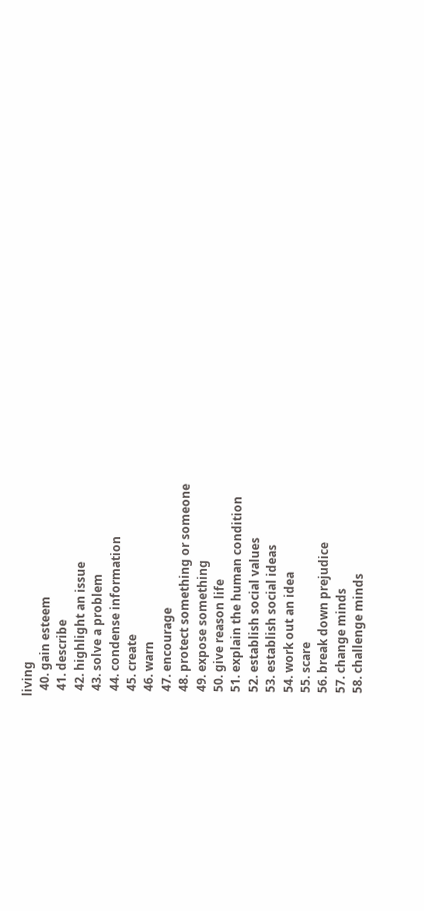living
  40. gain esteem
  41. describe
  42. highlight an issue
  43. solve a problem
  44. condense information
  45. create
  46. warn
  47. encourage
  48. protect something or someone
  49. expose something
  50. give reason life
  51. explain the human condition
  52. establish social values
  53. establish social ideas
  54. work out an idea
  55. scare
  56. break down prejudice
  57. change minds
  58. challenge minds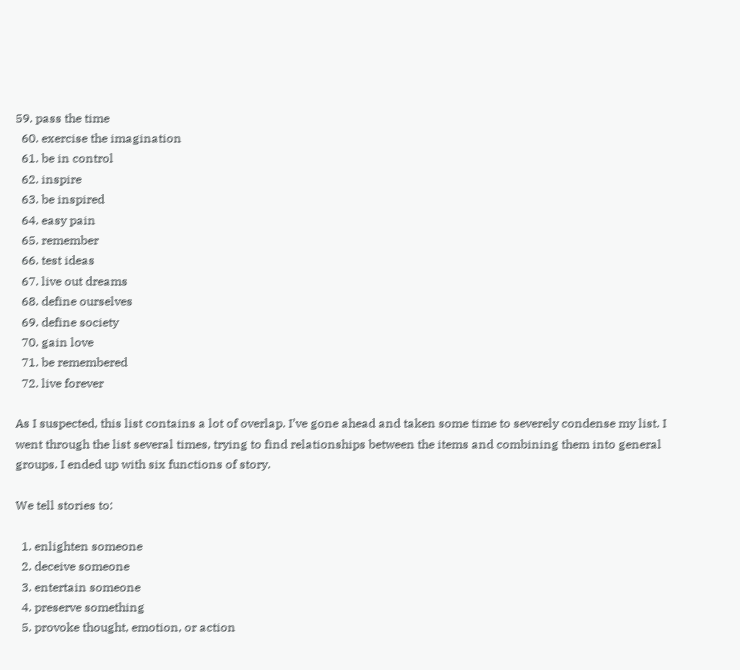59. pass the time
  60. exercise the imagination
  61. be in control
  62. inspire
  63. be inspired
  64. easy pain
  65. remember
  66. test ideas
  67. live out dreams
  68. define ourselves
  69. define society
  70. gain love
  71. be remembered
  72. live forever

As I suspected, this list contains a lot of overlap. I’ve gone ahead and taken some time to severely condense my list. I went through the list several times, trying to find relationships between the items and combining them into general groups. I ended up with six functions of story.

We tell stories to:

  1. enlighten someone
  2. deceive someone
  3. entertain someone
  4. preserve something
  5. provoke thought, emotion, or action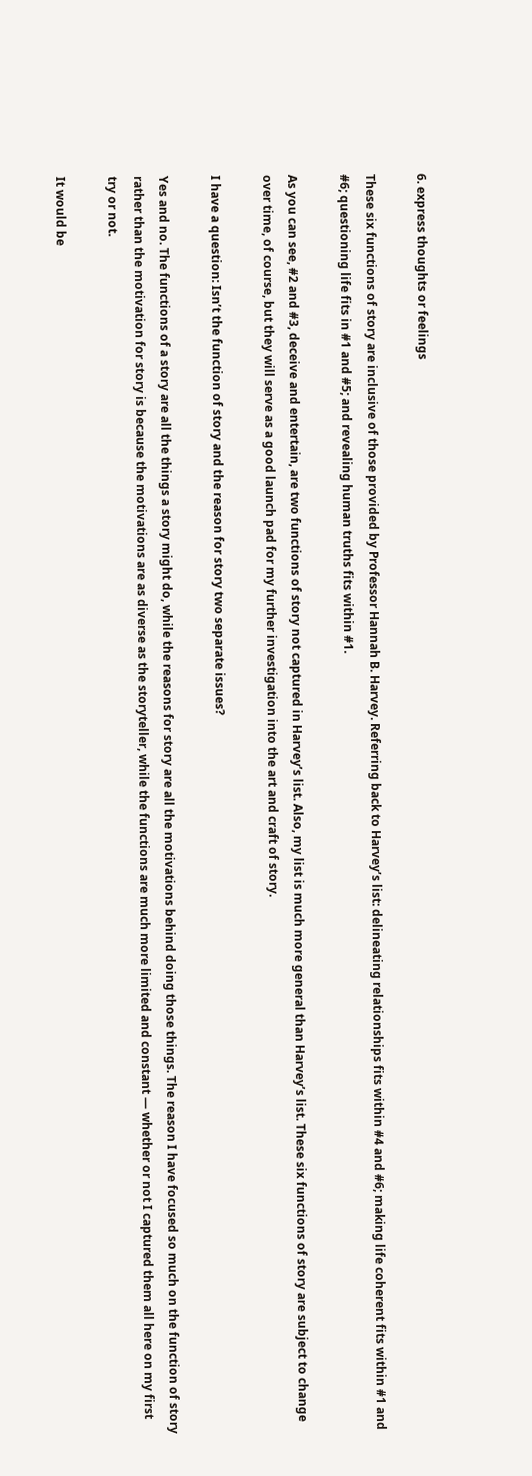6. express thoughts or feelings

These six functions of story are inclusive of those provided by Professor Hannah B. Harvey. Referring back to Harvey’s list: delineating relationships fits within #4 and #6; making life coherent fits within #1 and #6; questioning life fits in #1 and #5; and revealing human truths fits within #1.

As you can see, #2 and #3, deceive and entertain, are two functions of story not captured in Harvey’s list. Also, my list is much more general than Harvey’s list. These six functions of story are subject to change over time, of course, but they will serve as a good launch pad for my further investigation into the art and craft of story.

I have a question: Isn’t the function of story and the reason for story two separate issues?

Yes and no. The functions of a story are all the things a story might do, while the reasons for story are all the motivations behind doing those things. The reason I have focused so much on the function of story rather than the motivation for story is because the motivations are as diverse as the storyteller, while the functions are much more limited and constant — whether or not I captured them all here on my first try or not.

It would be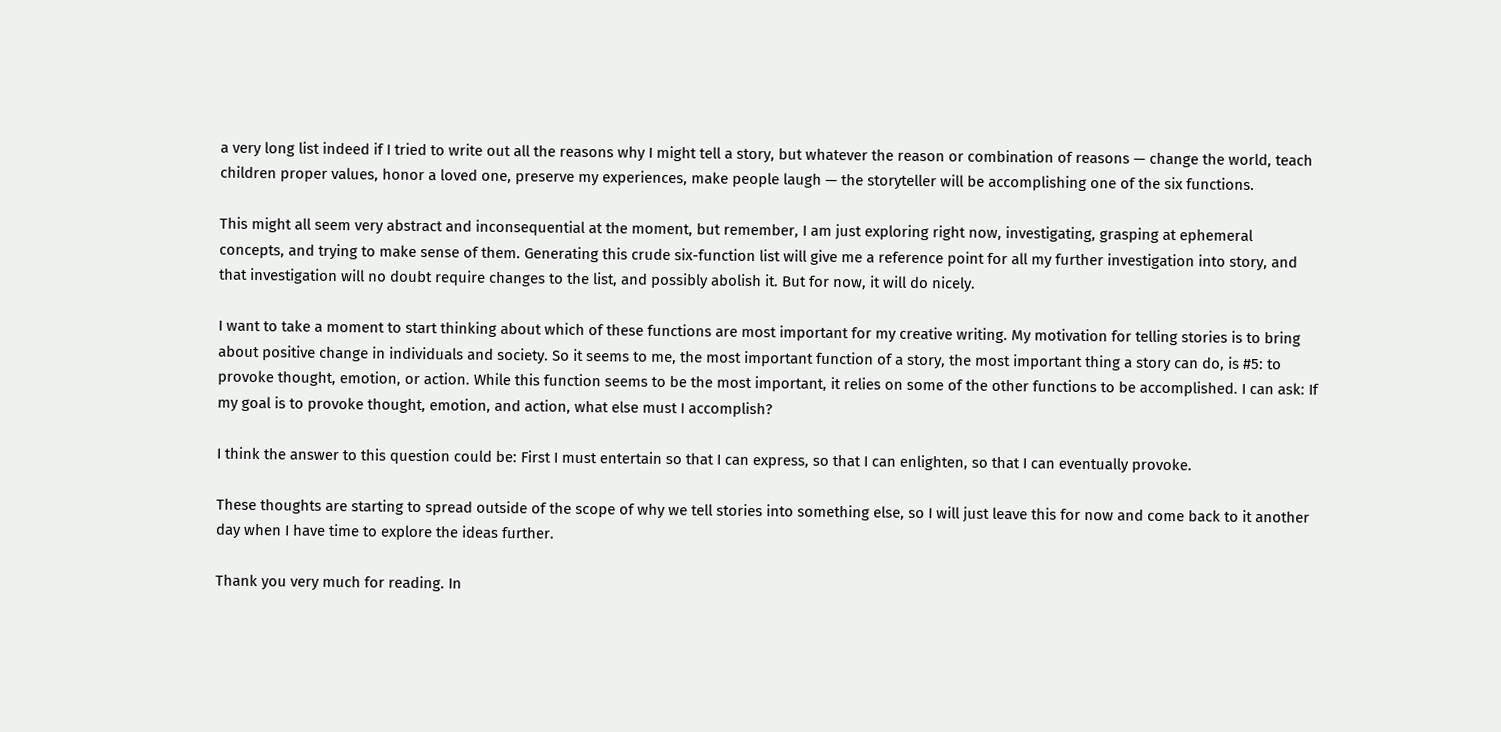a very long list indeed if I tried to write out all the reasons why I might tell a story, but whatever the reason or combination of reasons — change the world, teach children proper values, honor a loved one, preserve my experiences, make people laugh — the storyteller will be accomplishing one of the six functions.

This might all seem very abstract and inconsequential at the moment, but remember, I am just exploring right now, investigating, grasping at ephemeral concepts, and trying to make sense of them. Generating this crude six-function list will give me a reference point for all my further investigation into story, and that investigation will no doubt require changes to the list, and possibly abolish it. But for now, it will do nicely.

I want to take a moment to start thinking about which of these functions are most important for my creative writing. My motivation for telling stories is to bring about positive change in individuals and society. So it seems to me, the most important function of a story, the most important thing a story can do, is #5: to provoke thought, emotion, or action. While this function seems to be the most important, it relies on some of the other functions to be accomplished. I can ask: If my goal is to provoke thought, emotion, and action, what else must I accomplish?

I think the answer to this question could be: First I must entertain so that I can express, so that I can enlighten, so that I can eventually provoke.

These thoughts are starting to spread outside of the scope of why we tell stories into something else, so I will just leave this for now and come back to it another day when I have time to explore the ideas further.

Thank you very much for reading. In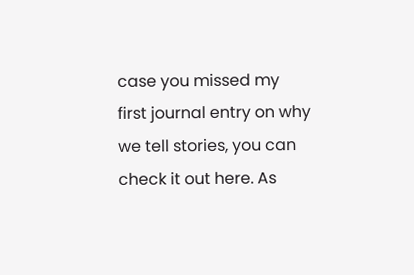case you missed my first journal entry on why we tell stories, you can check it out here. As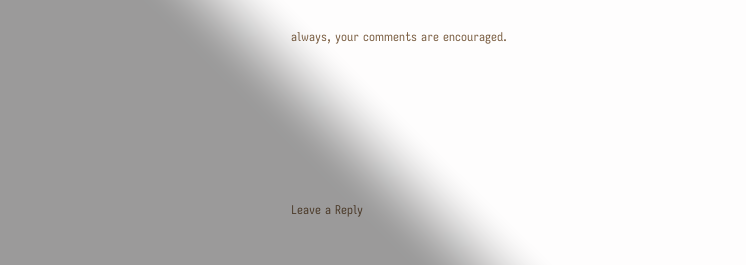always, your comments are encouraged.






Leave a Reply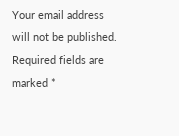Your email address will not be published. Required fields are marked *